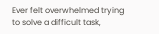Ever felt overwhelmed trying to solve a difficult task,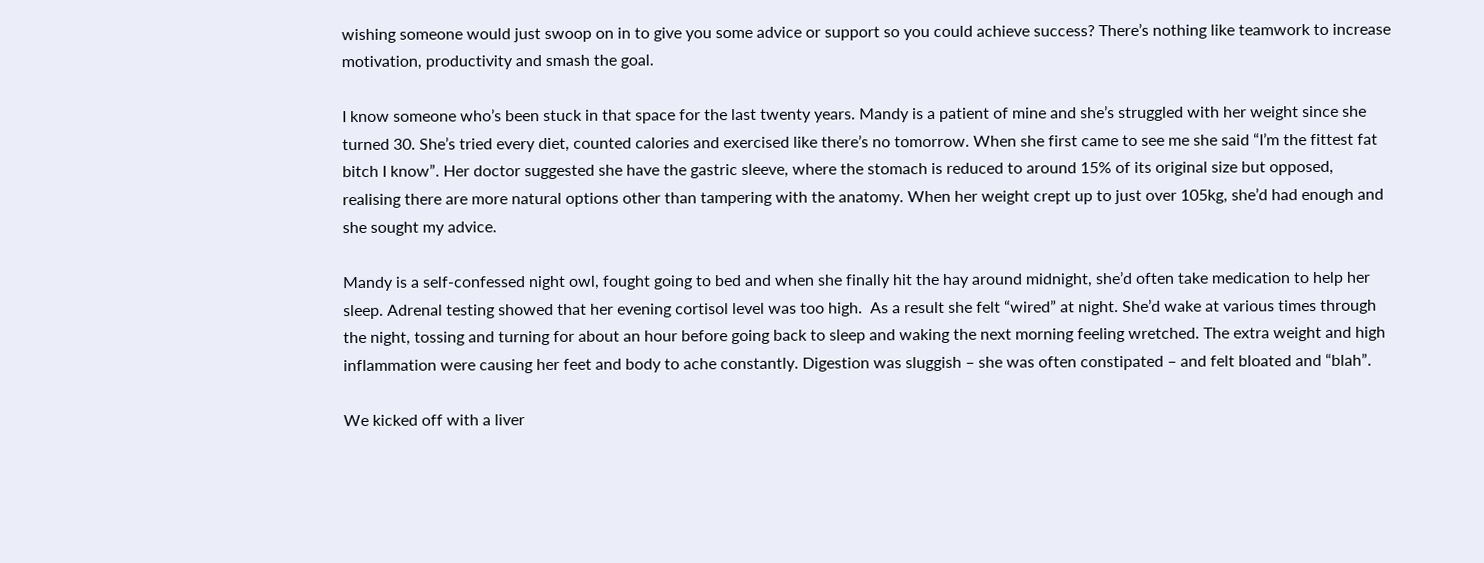wishing someone would just swoop on in to give you some advice or support so you could achieve success? There’s nothing like teamwork to increase motivation, productivity and smash the goal.

I know someone who’s been stuck in that space for the last twenty years. Mandy is a patient of mine and she’s struggled with her weight since she turned 30. She’s tried every diet, counted calories and exercised like there’s no tomorrow. When she first came to see me she said “I’m the fittest fat bitch I know”. Her doctor suggested she have the gastric sleeve, where the stomach is reduced to around 15% of its original size but opposed, realising there are more natural options other than tampering with the anatomy. When her weight crept up to just over 105kg, she’d had enough and she sought my advice.

Mandy is a self-confessed night owl, fought going to bed and when she finally hit the hay around midnight, she’d often take medication to help her sleep. Adrenal testing showed that her evening cortisol level was too high.  As a result she felt “wired” at night. She’d wake at various times through the night, tossing and turning for about an hour before going back to sleep and waking the next morning feeling wretched. The extra weight and high inflammation were causing her feet and body to ache constantly. Digestion was sluggish – she was often constipated – and felt bloated and “blah”.

We kicked off with a liver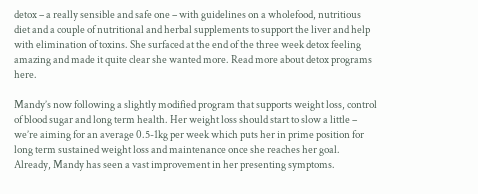detox – a really sensible and safe one – with guidelines on a wholefood, nutritious diet and a couple of nutritional and herbal supplements to support the liver and help with elimination of toxins. She surfaced at the end of the three week detox feeling amazing and made it quite clear she wanted more. Read more about detox programs here.

Mandy’s now following a slightly modified program that supports weight loss, control of blood sugar and long term health. Her weight loss should start to slow a little – we’re aiming for an average 0.5-1kg per week which puts her in prime position for long term sustained weight loss and maintenance once she reaches her goal.  Already, Mandy has seen a vast improvement in her presenting symptoms.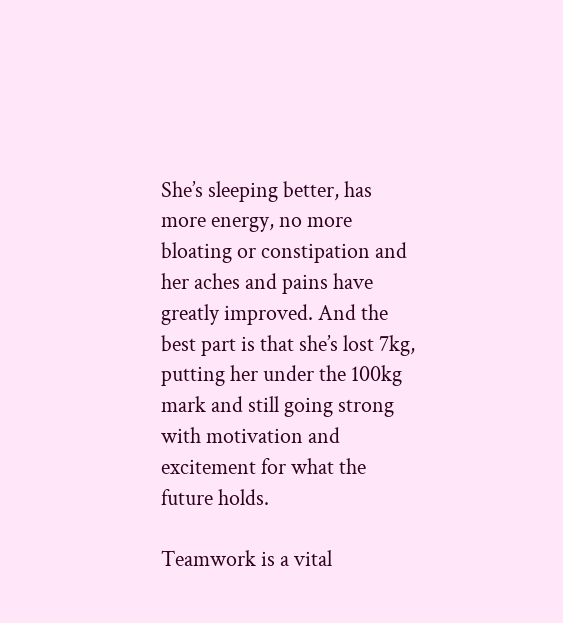She’s sleeping better, has more energy, no more bloating or constipation and her aches and pains have greatly improved. And the best part is that she’s lost 7kg, putting her under the 100kg mark and still going strong with motivation and excitement for what the future holds.

Teamwork is a vital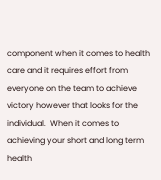component when it comes to health care and it requires effort from everyone on the team to achieve victory however that looks for the individual.  When it comes to achieving your short and long term health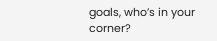goals, who’s in your corner?